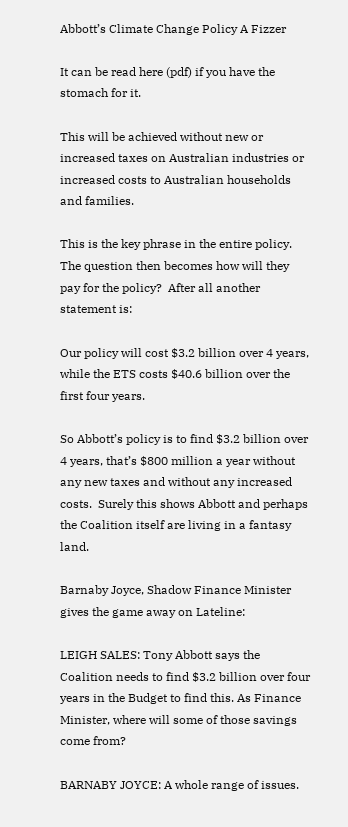Abbott’s Climate Change Policy A Fizzer

It can be read here (pdf) if you have the stomach for it.

This will be achieved without new or increased taxes on Australian industries or increased costs to Australian households and families.

This is the key phrase in the entire policy.  The question then becomes how will they pay for the policy?  After all another statement is:

Our policy will cost $3.2 billion over 4 years, while the ETS costs $40.6 billion over the first four years.

So Abbott’s policy is to find $3.2 billion over 4 years, that’s $800 million a year without any new taxes and without any increased costs.  Surely this shows Abbott and perhaps the Coalition itself are living in a fantasy land.

Barnaby Joyce, Shadow Finance Minister gives the game away on Lateline:

LEIGH SALES: Tony Abbott says the Coalition needs to find $3.2 billion over four years in the Budget to find this. As Finance Minister, where will some of those savings come from?

BARNABY JOYCE: A whole range of issues.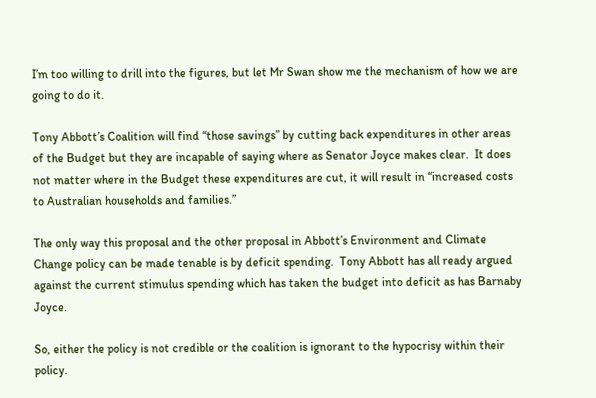I’m too willing to drill into the figures, but let Mr Swan show me the mechanism of how we are going to do it.

Tony Abbott’s Coalition will find “those savings” by cutting back expenditures in other areas of the Budget but they are incapable of saying where as Senator Joyce makes clear.  It does not matter where in the Budget these expenditures are cut, it will result in “increased costs to Australian households and families.”

The only way this proposal and the other proposal in Abbott’s Environment and Climate Change policy can be made tenable is by deficit spending.  Tony Abbott has all ready argued against the current stimulus spending which has taken the budget into deficit as has Barnaby Joyce.

So, either the policy is not credible or the coalition is ignorant to the hypocrisy within their policy.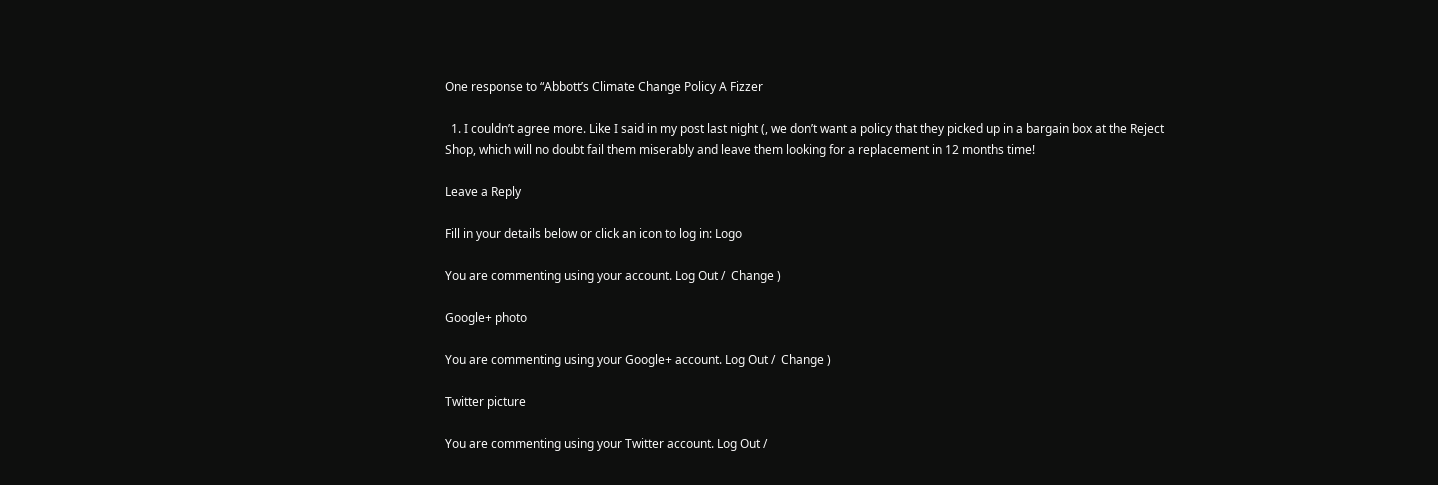One response to “Abbott’s Climate Change Policy A Fizzer

  1. I couldn’t agree more. Like I said in my post last night (, we don’t want a policy that they picked up in a bargain box at the Reject Shop, which will no doubt fail them miserably and leave them looking for a replacement in 12 months time!

Leave a Reply

Fill in your details below or click an icon to log in: Logo

You are commenting using your account. Log Out /  Change )

Google+ photo

You are commenting using your Google+ account. Log Out /  Change )

Twitter picture

You are commenting using your Twitter account. Log Out /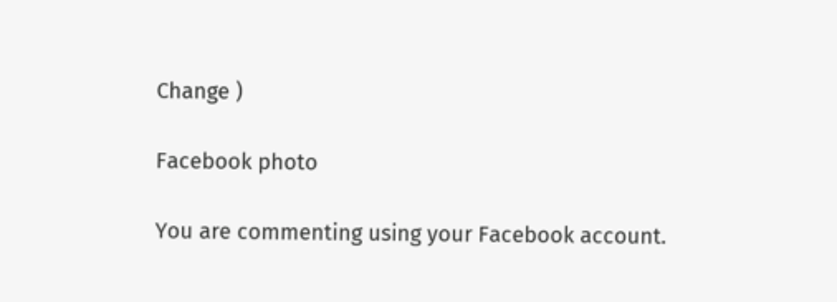Change )

Facebook photo

You are commenting using your Facebook account.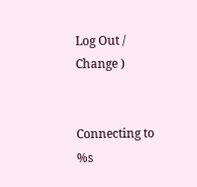Log Out /  Change )


Connecting to %s